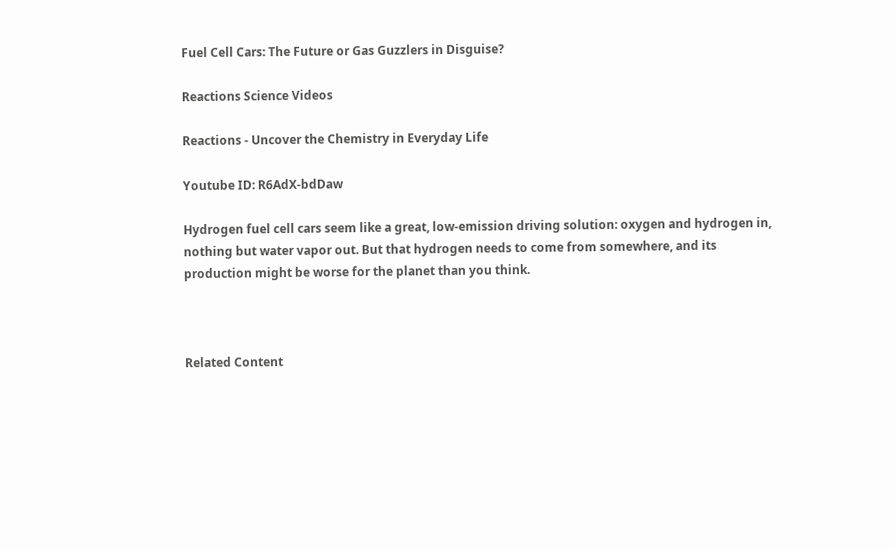Fuel Cell Cars: The Future or Gas Guzzlers in Disguise?

Reactions Science Videos

Reactions - Uncover the Chemistry in Everyday Life

Youtube ID: R6AdX-bdDaw

Hydrogen fuel cell cars seem like a great, low-emission driving solution: oxygen and hydrogen in, nothing but water vapor out. But that hydrogen needs to come from somewhere, and its production might be worse for the planet than you think.



Related Content